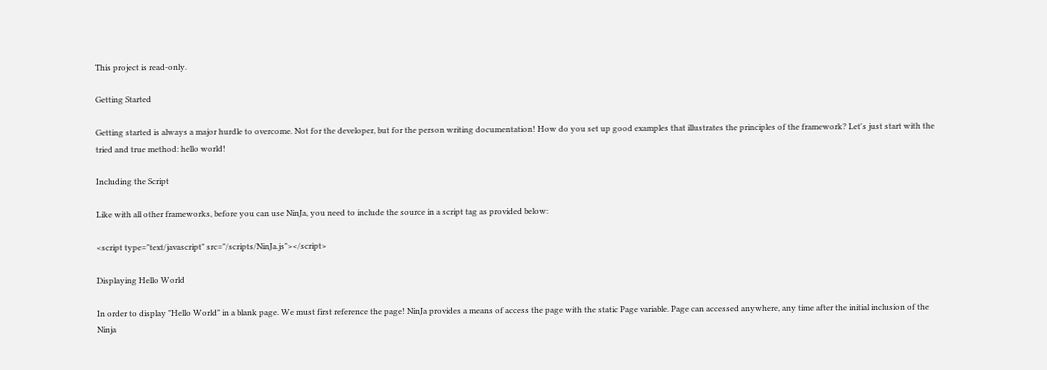This project is read-only.

Getting Started

Getting started is always a major hurdle to overcome. Not for the developer, but for the person writing documentation! How do you set up good examples that illustrates the principles of the framework? Let's just start with the tried and true method: hello world!

Including the Script

Like with all other frameworks, before you can use NinJa, you need to include the source in a script tag as provided below:

<script type="text/javascript" src="/scripts/NinJa.js"></script>

Displaying Hello World

In order to display "Hello World" in a blank page. We must first reference the page! NinJa provides a means of access the page with the static Page variable. Page can accessed anywhere, any time after the initial inclusion of the Ninja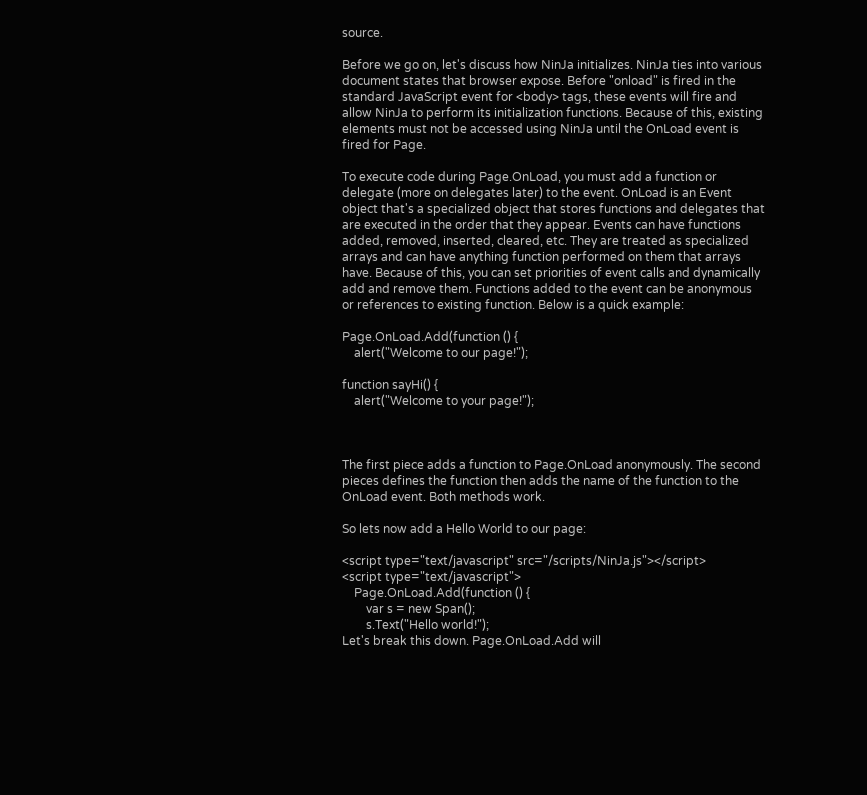source.

Before we go on, let's discuss how NinJa initializes. NinJa ties into various document states that browser expose. Before "onload" is fired in the standard JavaScript event for <body> tags, these events will fire and allow NinJa to perform its initialization functions. Because of this, existing elements must not be accessed using NinJa until the OnLoad event is fired for Page.

To execute code during Page.OnLoad, you must add a function or delegate (more on delegates later) to the event. OnLoad is an Event object that's a specialized object that stores functions and delegates that are executed in the order that they appear. Events can have functions added, removed, inserted, cleared, etc. They are treated as specialized arrays and can have anything function performed on them that arrays have. Because of this, you can set priorities of event calls and dynamically add and remove them. Functions added to the event can be anonymous or references to existing function. Below is a quick example:

Page.OnLoad.Add(function () {
    alert("Welcome to our page!");

function sayHi() {
    alert("Welcome to your page!");



The first piece adds a function to Page.OnLoad anonymously. The second pieces defines the function then adds the name of the function to the OnLoad event. Both methods work.

So lets now add a Hello World to our page:

<script type="text/javascript" src="/scripts/NinJa.js"></script>
<script type="text/javascript">
    Page.OnLoad.Add(function () {
        var s = new Span();
        s.Text("Hello world!");
Let's break this down. Page.OnLoad.Add will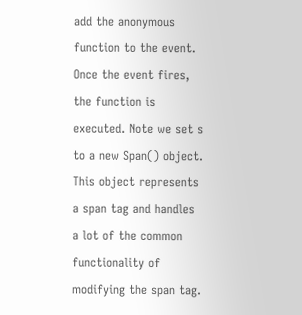add the anonymous function to the event. Once the event fires, the function is executed. Note we set s to a new Span() object. This object represents a span tag and handles a lot of the common functionality of modifying the span tag.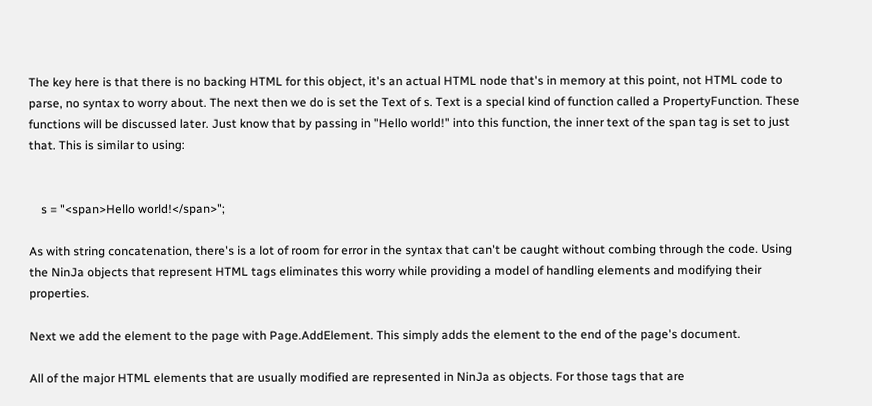The key here is that there is no backing HTML for this object, it's an actual HTML node that's in memory at this point, not HTML code to parse, no syntax to worry about. The next then we do is set the Text of s. Text is a special kind of function called a PropertyFunction. These functions will be discussed later. Just know that by passing in "Hello world!" into this function, the inner text of the span tag is set to just that. This is similar to using:


    s = "<span>Hello world!</span>";

As with string concatenation, there's is a lot of room for error in the syntax that can't be caught without combing through the code. Using the NinJa objects that represent HTML tags eliminates this worry while providing a model of handling elements and modifying their properties.

Next we add the element to the page with Page.AddElement. This simply adds the element to the end of the page's document.

All of the major HTML elements that are usually modified are represented in NinJa as objects. For those tags that are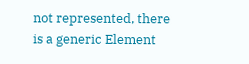not represented, there is a generic Element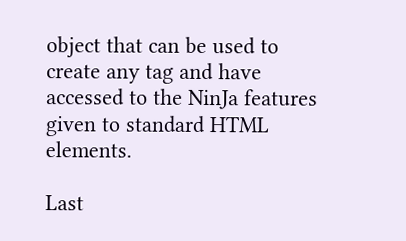object that can be used to create any tag and have accessed to the NinJa features given to standard HTML elements.

Last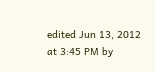edited Jun 13, 2012 at 3:45 PM by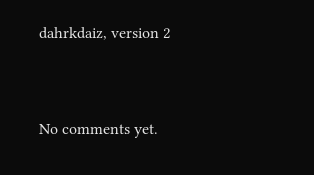dahrkdaiz, version 2


No comments yet.